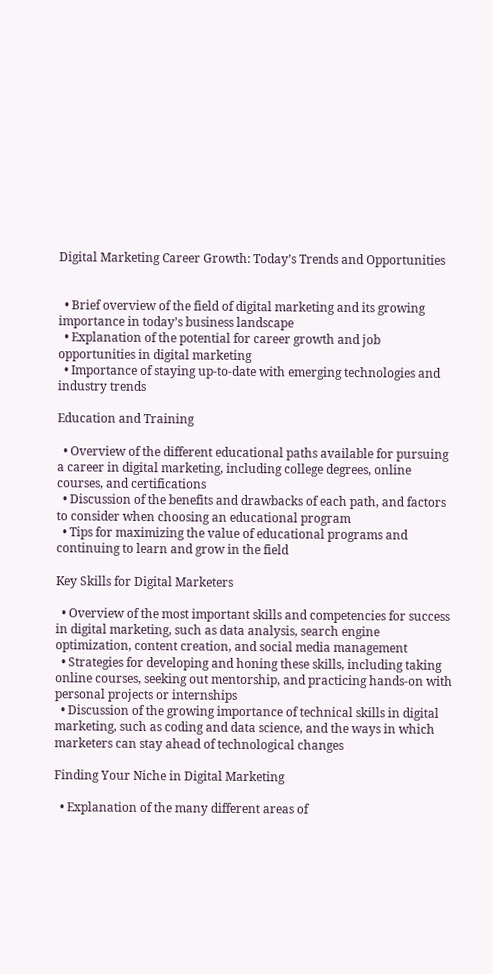Digital Marketing Career Growth: Today’s Trends and Opportunities


  • Brief overview of the field of digital marketing and its growing importance in today’s business landscape
  • Explanation of the potential for career growth and job opportunities in digital marketing
  • Importance of staying up-to-date with emerging technologies and industry trends

Education and Training

  • Overview of the different educational paths available for pursuing a career in digital marketing, including college degrees, online courses, and certifications
  • Discussion of the benefits and drawbacks of each path, and factors to consider when choosing an educational program
  • Tips for maximizing the value of educational programs and continuing to learn and grow in the field

Key Skills for Digital Marketers

  • Overview of the most important skills and competencies for success in digital marketing, such as data analysis, search engine optimization, content creation, and social media management
  • Strategies for developing and honing these skills, including taking online courses, seeking out mentorship, and practicing hands-on with personal projects or internships
  • Discussion of the growing importance of technical skills in digital marketing, such as coding and data science, and the ways in which marketers can stay ahead of technological changes

Finding Your Niche in Digital Marketing

  • Explanation of the many different areas of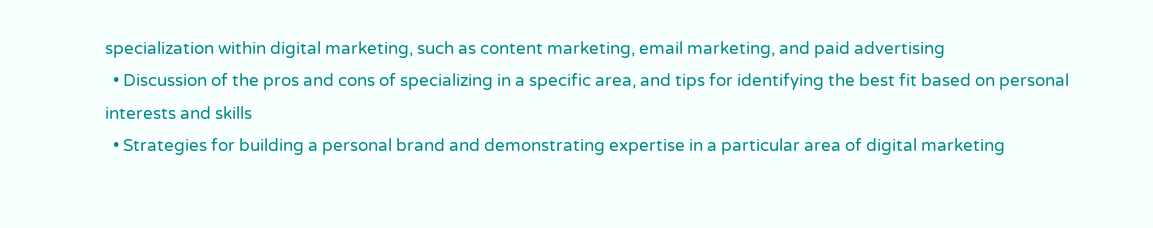specialization within digital marketing, such as content marketing, email marketing, and paid advertising
  • Discussion of the pros and cons of specializing in a specific area, and tips for identifying the best fit based on personal interests and skills
  • Strategies for building a personal brand and demonstrating expertise in a particular area of digital marketing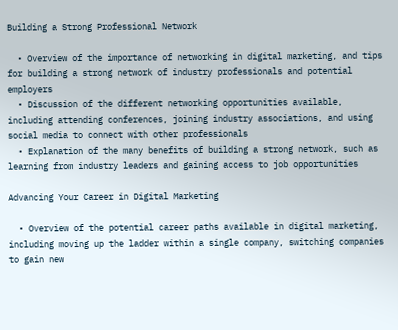Building a Strong Professional Network

  • Overview of the importance of networking in digital marketing, and tips for building a strong network of industry professionals and potential employers
  • Discussion of the different networking opportunities available, including attending conferences, joining industry associations, and using social media to connect with other professionals
  • Explanation of the many benefits of building a strong network, such as learning from industry leaders and gaining access to job opportunities

Advancing Your Career in Digital Marketing

  • Overview of the potential career paths available in digital marketing, including moving up the ladder within a single company, switching companies to gain new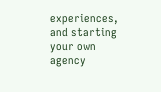experiences, and starting your own agency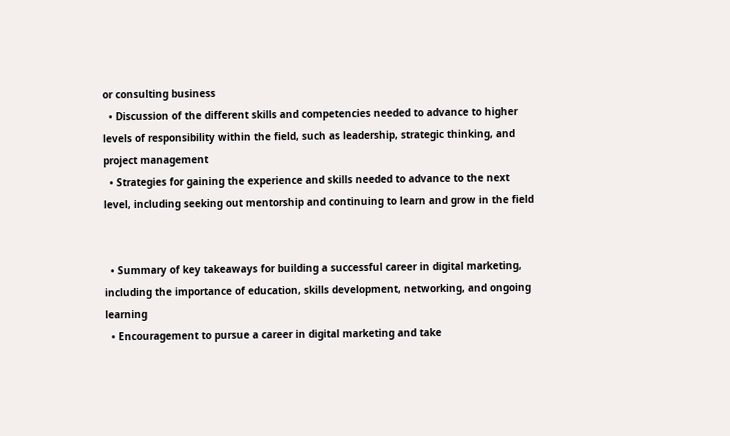or consulting business
  • Discussion of the different skills and competencies needed to advance to higher levels of responsibility within the field, such as leadership, strategic thinking, and project management
  • Strategies for gaining the experience and skills needed to advance to the next level, including seeking out mentorship and continuing to learn and grow in the field


  • Summary of key takeaways for building a successful career in digital marketing, including the importance of education, skills development, networking, and ongoing learning
  • Encouragement to pursue a career in digital marketing and take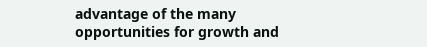advantage of the many opportunities for growth and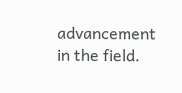advancement in the field.